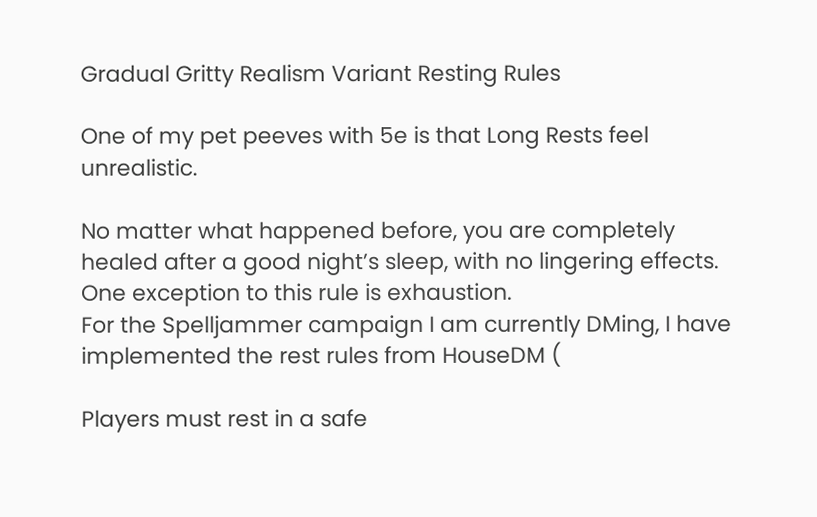Gradual Gritty Realism Variant Resting Rules

One of my pet peeves with 5e is that Long Rests feel unrealistic.

No matter what happened before, you are completely healed after a good night’s sleep, with no lingering effects. One exception to this rule is exhaustion.
For the Spelljammer campaign I am currently DMing, I have implemented the rest rules from HouseDM (

Players must rest in a safe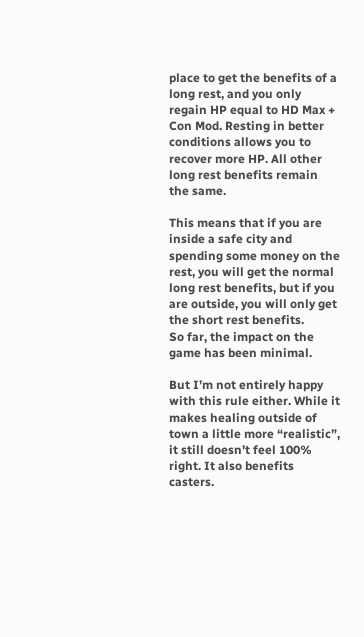place to get the benefits of a long rest, and you only regain HP equal to HD Max + Con Mod. Resting in better conditions allows you to recover more HP. All other long rest benefits remain the same.

This means that if you are inside a safe city and spending some money on the rest, you will get the normal long rest benefits, but if you are outside, you will only get the short rest benefits.
So far, the impact on the game has been minimal.

But I’m not entirely happy with this rule either. While it makes healing outside of town a little more “realistic”, it still doesn’t feel 100% right. It also benefits casters.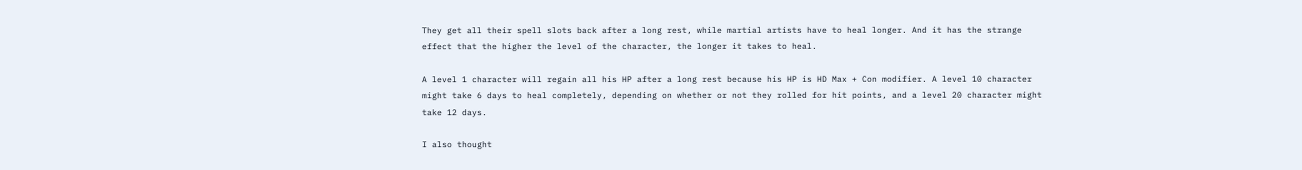They get all their spell slots back after a long rest, while martial artists have to heal longer. And it has the strange effect that the higher the level of the character, the longer it takes to heal.

A level 1 character will regain all his HP after a long rest because his HP is HD Max + Con modifier. A level 10 character might take 6 days to heal completely, depending on whether or not they rolled for hit points, and a level 20 character might take 12 days.

I also thought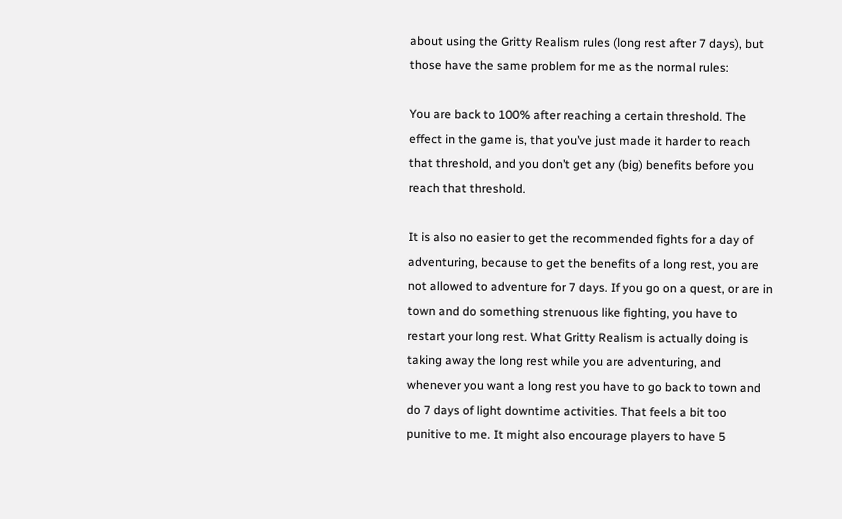about using the Gritty Realism rules (long rest after 7 days), but those have the same problem for me as the normal rules:

You are back to 100% after reaching a certain threshold. The effect in the game is, that you’ve just made it harder to reach that threshold, and you don’t get any (big) benefits before you reach that threshold.

It is also no easier to get the recommended fights for a day of adventuring, because to get the benefits of a long rest, you are not allowed to adventure for 7 days. If you go on a quest, or are in town and do something strenuous like fighting, you have to restart your long rest. What Gritty Realism is actually doing is taking away the long rest while you are adventuring, and whenever you want a long rest you have to go back to town and do 7 days of light downtime activities. That feels a bit too punitive to me. It might also encourage players to have 5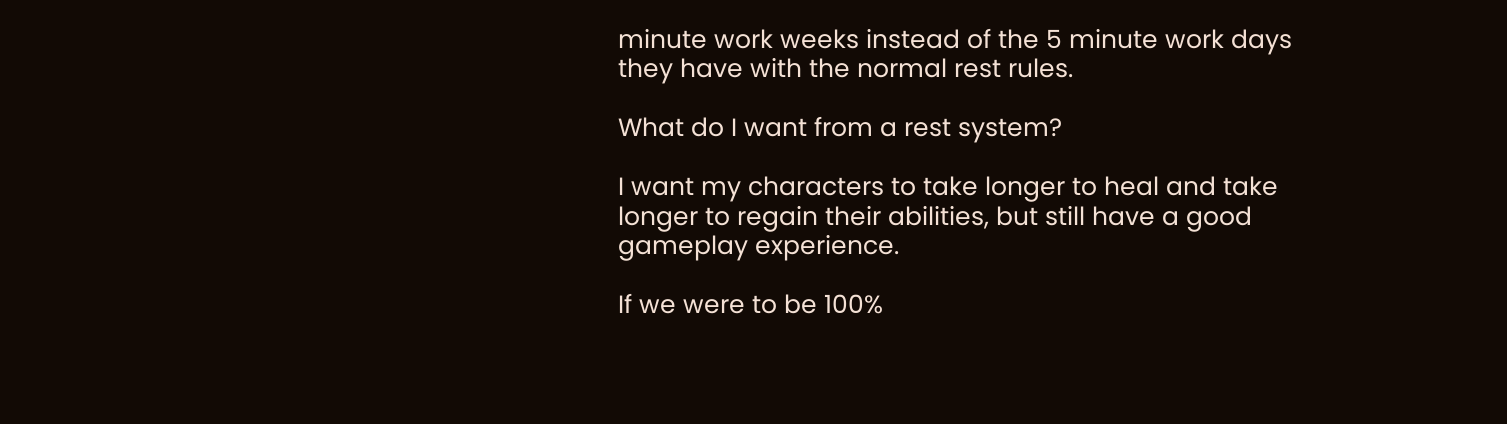minute work weeks instead of the 5 minute work days they have with the normal rest rules.

What do I want from a rest system?

I want my characters to take longer to heal and take longer to regain their abilities, but still have a good gameplay experience.

If we were to be 100%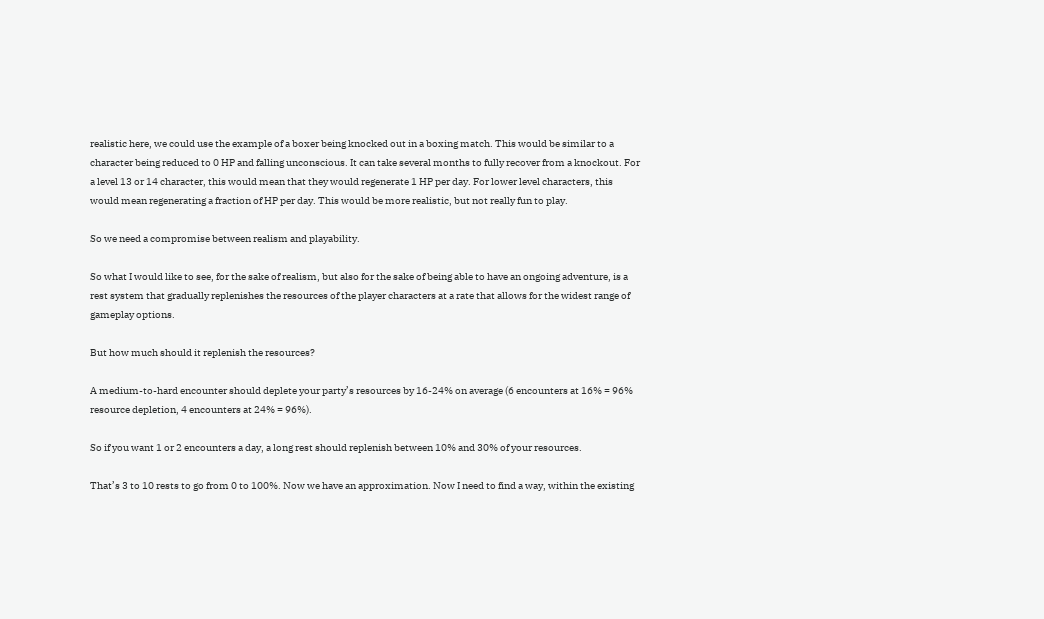realistic here, we could use the example of a boxer being knocked out in a boxing match. This would be similar to a character being reduced to 0 HP and falling unconscious. It can take several months to fully recover from a knockout. For a level 13 or 14 character, this would mean that they would regenerate 1 HP per day. For lower level characters, this would mean regenerating a fraction of HP per day. This would be more realistic, but not really fun to play.

So we need a compromise between realism and playability.

So what I would like to see, for the sake of realism, but also for the sake of being able to have an ongoing adventure, is a rest system that gradually replenishes the resources of the player characters at a rate that allows for the widest range of gameplay options.

But how much should it replenish the resources?

A medium-to-hard encounter should deplete your party’s resources by 16-24% on average (6 encounters at 16% = 96% resource depletion, 4 encounters at 24% = 96%).

So if you want 1 or 2 encounters a day, a long rest should replenish between 10% and 30% of your resources.

That’s 3 to 10 rests to go from 0 to 100%. Now we have an approximation. Now I need to find a way, within the existing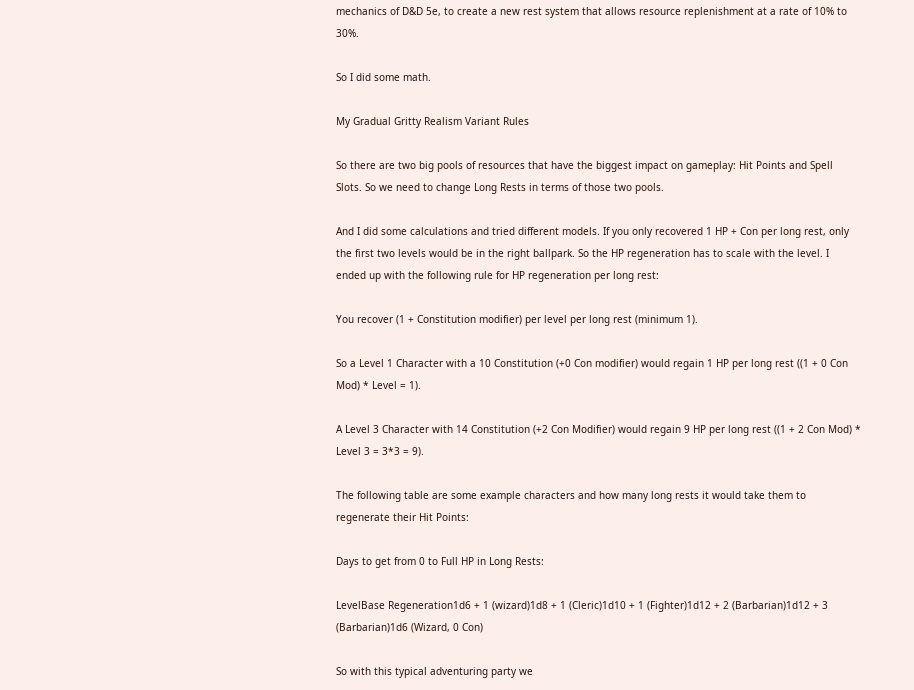mechanics of D&D 5e, to create a new rest system that allows resource replenishment at a rate of 10% to 30%.

So I did some math.

My Gradual Gritty Realism Variant Rules

So there are two big pools of resources that have the biggest impact on gameplay: Hit Points and Spell Slots. So we need to change Long Rests in terms of those two pools.

And I did some calculations and tried different models. If you only recovered 1 HP + Con per long rest, only the first two levels would be in the right ballpark. So the HP regeneration has to scale with the level. I ended up with the following rule for HP regeneration per long rest:

You recover (1 + Constitution modifier) per level per long rest (minimum 1).

So a Level 1 Character with a 10 Constitution (+0 Con modifier) would regain 1 HP per long rest ((1 + 0 Con Mod) * Level = 1).

A Level 3 Character with 14 Constitution (+2 Con Modifier) would regain 9 HP per long rest ((1 + 2 Con Mod) * Level 3 = 3*3 = 9).

The following table are some example characters and how many long rests it would take them to regenerate their Hit Points:

Days to get from 0 to Full HP in Long Rests:

LevelBase Regeneration1d6 + 1 (wizard)1d8 + 1 (Cleric)1d10 + 1 (Fighter)1d12 + 2 (Barbarian)1d12 + 3 (Barbarian)1d6 (Wizard, 0 Con)

So with this typical adventuring party we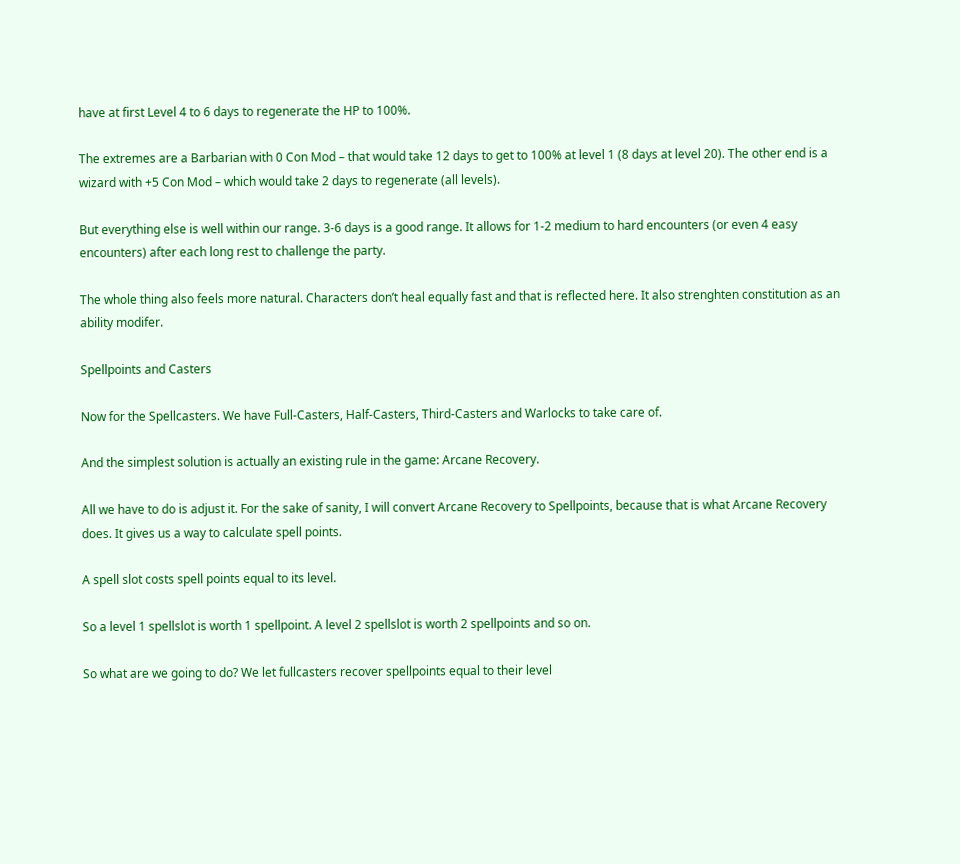have at first Level 4 to 6 days to regenerate the HP to 100%.

The extremes are a Barbarian with 0 Con Mod – that would take 12 days to get to 100% at level 1 (8 days at level 20). The other end is a wizard with +5 Con Mod – which would take 2 days to regenerate (all levels).

But everything else is well within our range. 3-6 days is a good range. It allows for 1-2 medium to hard encounters (or even 4 easy encounters) after each long rest to challenge the party.

The whole thing also feels more natural. Characters don’t heal equally fast and that is reflected here. It also strenghten constitution as an ability modifer.

Spellpoints and Casters

Now for the Spellcasters. We have Full-Casters, Half-Casters, Third-Casters and Warlocks to take care of.

And the simplest solution is actually an existing rule in the game: Arcane Recovery.

All we have to do is adjust it. For the sake of sanity, I will convert Arcane Recovery to Spellpoints, because that is what Arcane Recovery does. It gives us a way to calculate spell points.

A spell slot costs spell points equal to its level.

So a level 1 spellslot is worth 1 spellpoint. A level 2 spellslot is worth 2 spellpoints and so on.

So what are we going to do? We let fullcasters recover spellpoints equal to their level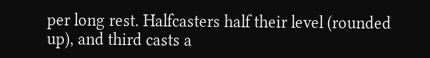per long rest. Halfcasters half their level (rounded up), and third casts a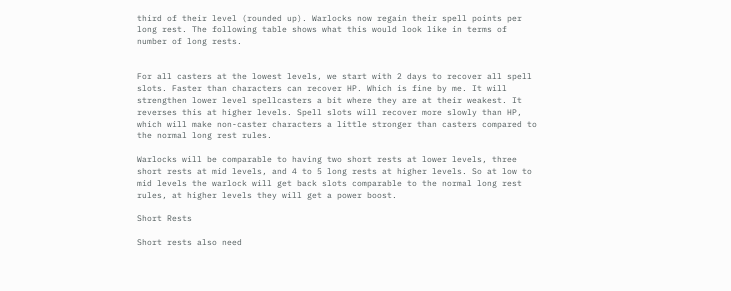third of their level (rounded up). Warlocks now regain their spell points per long rest. The following table shows what this would look like in terms of number of long rests.


For all casters at the lowest levels, we start with 2 days to recover all spell slots. Faster than characters can recover HP. Which is fine by me. It will strengthen lower level spellcasters a bit where they are at their weakest. It reverses this at higher levels. Spell slots will recover more slowly than HP, which will make non-caster characters a little stronger than casters compared to the normal long rest rules.

Warlocks will be comparable to having two short rests at lower levels, three short rests at mid levels, and 4 to 5 long rests at higher levels. So at low to mid levels the warlock will get back slots comparable to the normal long rest rules, at higher levels they will get a power boost.

Short Rests

Short rests also need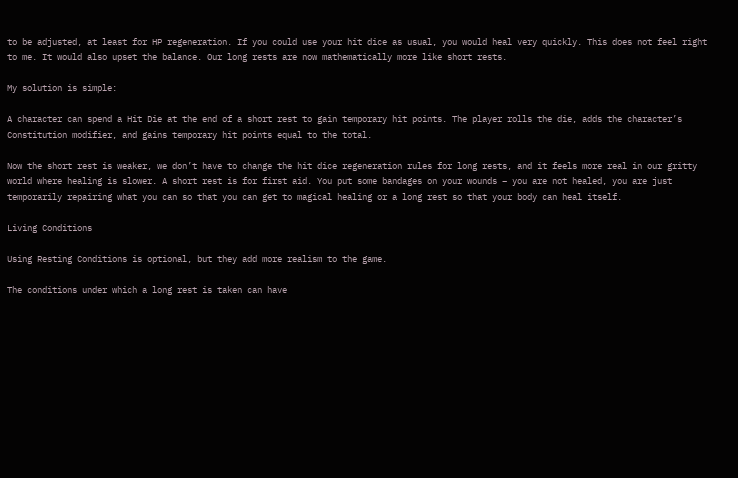to be adjusted, at least for HP regeneration. If you could use your hit dice as usual, you would heal very quickly. This does not feel right to me. It would also upset the balance. Our long rests are now mathematically more like short rests.

My solution is simple:

A character can spend a Hit Die at the end of a short rest to gain temporary hit points. The player rolls the die, adds the character’s Constitution modifier, and gains temporary hit points equal to the total.

Now the short rest is weaker, we don’t have to change the hit dice regeneration rules for long rests, and it feels more real in our gritty world where healing is slower. A short rest is for first aid. You put some bandages on your wounds – you are not healed, you are just temporarily repairing what you can so that you can get to magical healing or a long rest so that your body can heal itself.

Living Conditions

Using Resting Conditions is optional, but they add more realism to the game.

The conditions under which a long rest is taken can have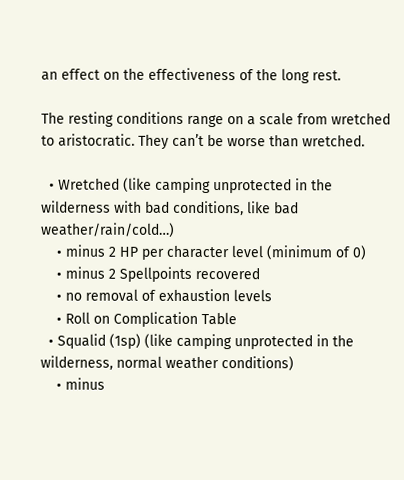an effect on the effectiveness of the long rest.

The resting conditions range on a scale from wretched to aristocratic. They can’t be worse than wretched.

  • Wretched (like camping unprotected in the wilderness with bad conditions, like bad weather/rain/cold…)
    • minus 2 HP per character level (minimum of 0)
    • minus 2 Spellpoints recovered
    • no removal of exhaustion levels
    • Roll on Complication Table
  • Squalid (1sp) (like camping unprotected in the wilderness, normal weather conditions)
    • minus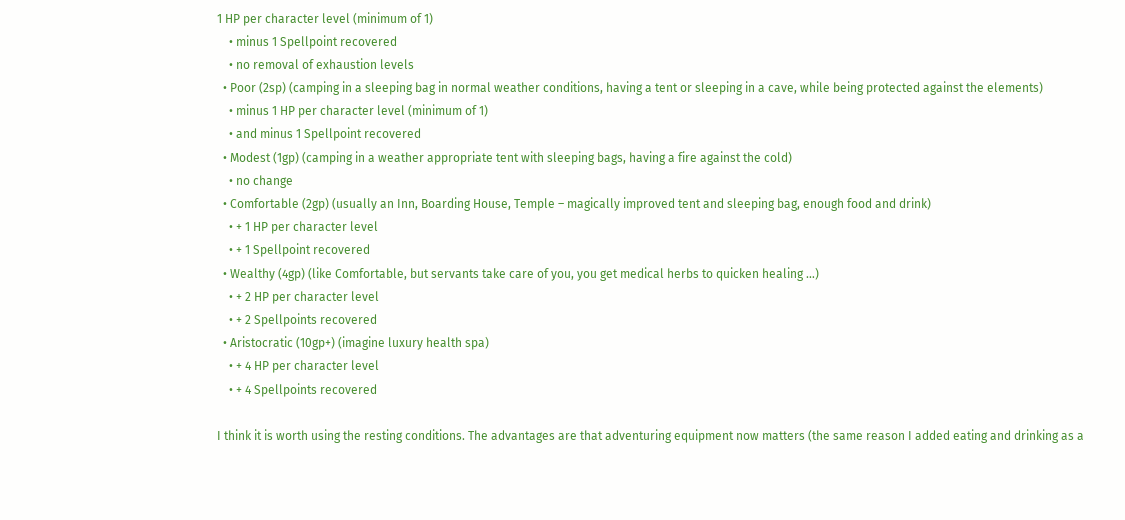1 HP per character level (minimum of 1)
    • minus 1 Spellpoint recovered
    • no removal of exhaustion levels
  • Poor (2sp) (camping in a sleeping bag in normal weather conditions, having a tent or sleeping in a cave, while being protected against the elements)
    • minus 1 HP per character level (minimum of 1)
    • and minus 1 Spellpoint recovered
  • Modest (1gp) (camping in a weather appropriate tent with sleeping bags, having a fire against the cold)
    • no change
  • Comfortable (2gp) (usually an Inn, Boarding House, Temple – magically improved tent and sleeping bag, enough food and drink)
    • + 1 HP per character level
    • + 1 Spellpoint recovered
  • Wealthy (4gp) (like Comfortable, but servants take care of you, you get medical herbs to quicken healing …)
    • + 2 HP per character level
    • + 2 Spellpoints recovered
  • Aristocratic (10gp+) (imagine luxury health spa)
    • + 4 HP per character level
    • + 4 Spellpoints recovered

I think it is worth using the resting conditions. The advantages are that adventuring equipment now matters (the same reason I added eating and drinking as a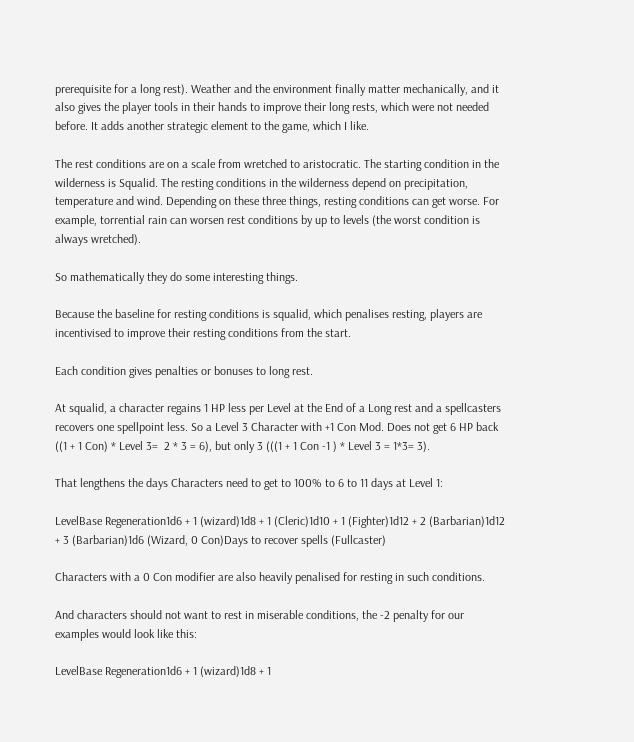prerequisite for a long rest). Weather and the environment finally matter mechanically, and it also gives the player tools in their hands to improve their long rests, which were not needed before. It adds another strategic element to the game, which I like.

The rest conditions are on a scale from wretched to aristocratic. The starting condition in the wilderness is Squalid. The resting conditions in the wilderness depend on precipitation, temperature and wind. Depending on these three things, resting conditions can get worse. For example, torrential rain can worsen rest conditions by up to levels (the worst condition is always wretched).

So mathematically they do some interesting things.

Because the baseline for resting conditions is squalid, which penalises resting, players are incentivised to improve their resting conditions from the start.

Each condition gives penalties or bonuses to long rest.

At squalid, a character regains 1 HP less per Level at the End of a Long rest and a spellcasters recovers one spellpoint less. So a Level 3 Character with +1 Con Mod. Does not get 6 HP back ((1 + 1 Con) * Level 3=  2 * 3 = 6), but only 3 (((1 + 1 Con -1 ) * Level 3 = 1*3= 3).

That lengthens the days Characters need to get to 100% to 6 to 11 days at Level 1:

LevelBase Regeneration1d6 + 1 (wizard)1d8 + 1 (Cleric)1d10 + 1 (Fighter)1d12 + 2 (Barbarian)1d12 + 3 (Barbarian)1d6 (Wizard, 0 Con)Days to recover spells (Fullcaster)

Characters with a 0 Con modifier are also heavily penalised for resting in such conditions.

And characters should not want to rest in miserable conditions, the -2 penalty for our examples would look like this:

LevelBase Regeneration1d6 + 1 (wizard)1d8 + 1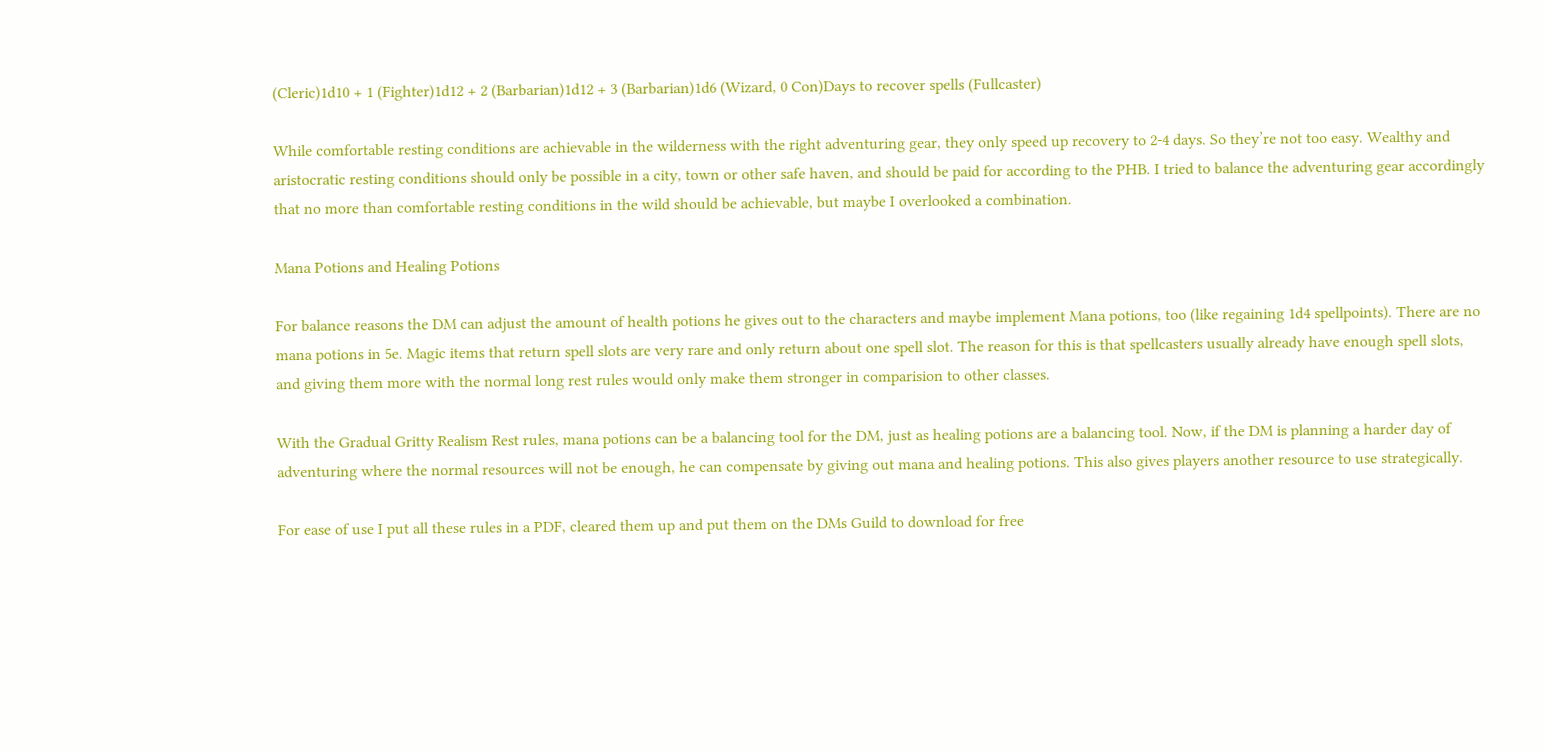(Cleric)1d10 + 1 (Fighter)1d12 + 2 (Barbarian)1d12 + 3 (Barbarian)1d6 (Wizard, 0 Con)Days to recover spells (Fullcaster)

While comfortable resting conditions are achievable in the wilderness with the right adventuring gear, they only speed up recovery to 2-4 days. So they’re not too easy. Wealthy and aristocratic resting conditions should only be possible in a city, town or other safe haven, and should be paid for according to the PHB. I tried to balance the adventuring gear accordingly that no more than comfortable resting conditions in the wild should be achievable, but maybe I overlooked a combination.

Mana Potions and Healing Potions

For balance reasons the DM can adjust the amount of health potions he gives out to the characters and maybe implement Mana potions, too (like regaining 1d4 spellpoints). There are no mana potions in 5e. Magic items that return spell slots are very rare and only return about one spell slot. The reason for this is that spellcasters usually already have enough spell slots, and giving them more with the normal long rest rules would only make them stronger in comparision to other classes.

With the Gradual Gritty Realism Rest rules, mana potions can be a balancing tool for the DM, just as healing potions are a balancing tool. Now, if the DM is planning a harder day of adventuring where the normal resources will not be enough, he can compensate by giving out mana and healing potions. This also gives players another resource to use strategically.

For ease of use I put all these rules in a PDF, cleared them up and put them on the DMs Guild to download for free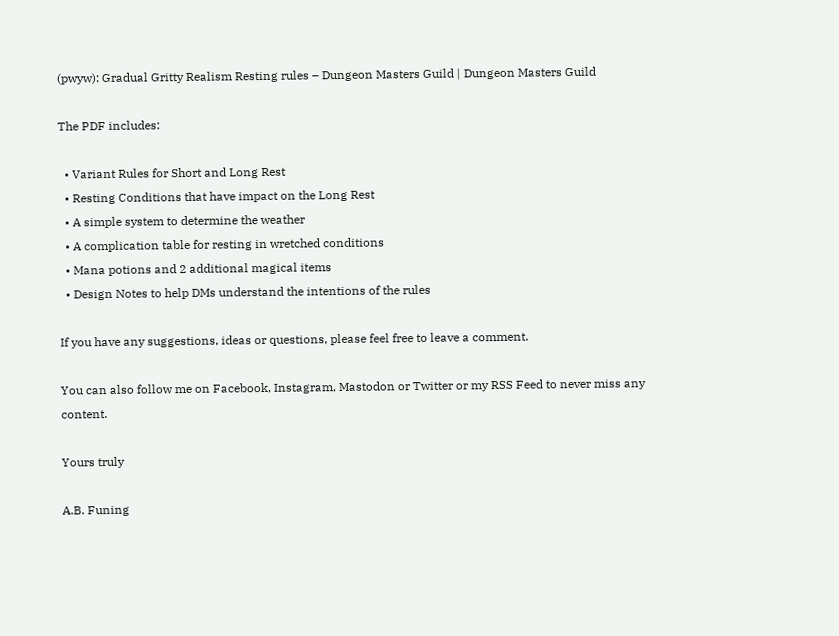(pwyw): Gradual Gritty Realism Resting rules – Dungeon Masters Guild | Dungeon Masters Guild

The PDF includes:

  • Variant Rules for Short and Long Rest
  • Resting Conditions that have impact on the Long Rest
  • A simple system to determine the weather
  • A complication table for resting in wretched conditions
  • Mana potions and 2 additional magical items
  • Design Notes to help DMs understand the intentions of the rules

If you have any suggestions, ideas or questions, please feel free to leave a comment.

You can also follow me on Facebook, Instagram, Mastodon or Twitter or my RSS Feed to never miss any content.

Yours truly

A.B. Funing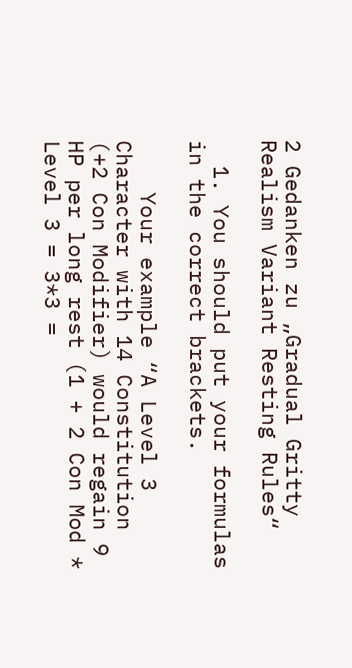2 Gedanken zu „Gradual Gritty Realism Variant Resting Rules“

  1. You should put your formulas in the correct brackets.

    Your example “A Level 3 Character with 14 Constitution (+2 Con Modifier) would regain 9 HP per long rest (1 + 2 Con Mod * Level 3 = 3*3 =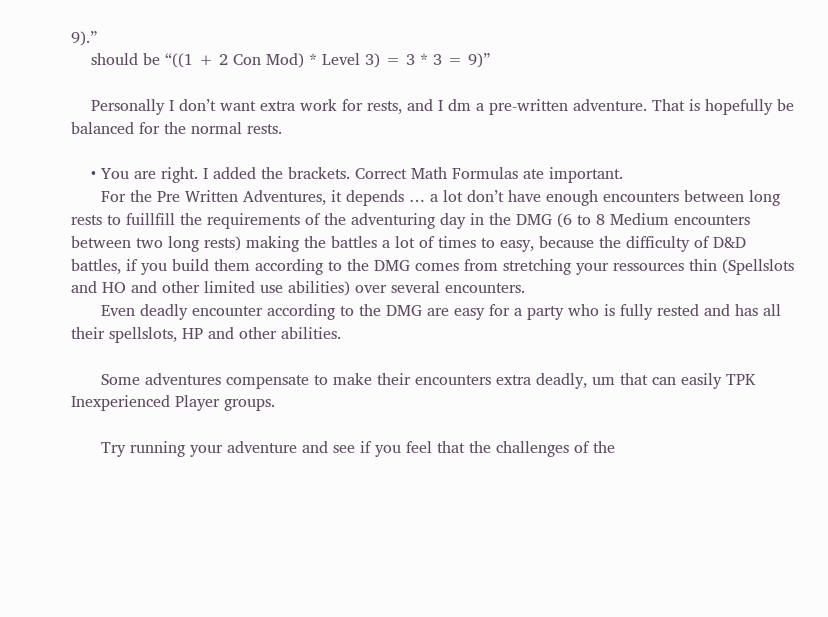9).”
    should be “((1 + 2 Con Mod) * Level 3) = 3 * 3 = 9)”

    Personally I don’t want extra work for rests, and I dm a pre-written adventure. That is hopefully be balanced for the normal rests.

    • You are right. I added the brackets. Correct Math Formulas ate important.
      For the Pre Written Adventures, it depends … a lot don’t have enough encounters between long rests to fuillfill the requirements of the adventuring day in the DMG (6 to 8 Medium encounters between two long rests) making the battles a lot of times to easy, because the difficulty of D&D battles, if you build them according to the DMG comes from stretching your ressources thin (Spellslots and HO and other limited use abilities) over several encounters.
      Even deadly encounter according to the DMG are easy for a party who is fully rested and has all their spellslots, HP and other abilities.

      Some adventures compensate to make their encounters extra deadly, um that can easily TPK Inexperienced Player groups.

      Try running your adventure and see if you feel that the challenges of the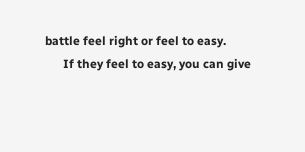battle feel right or feel to easy.
      If they feel to easy, you can give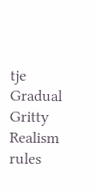tje Gradual Gritty Realism rules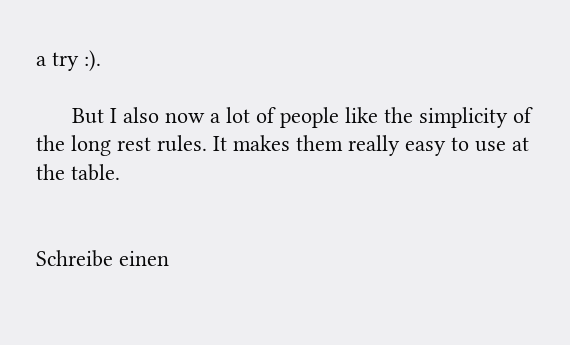a try :).

      But I also now a lot of people like the simplicity of the long rest rules. It makes them really easy to use at the table.


Schreibe einen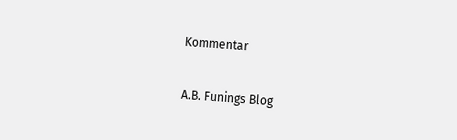Kommentar

A.B. Funings Blog